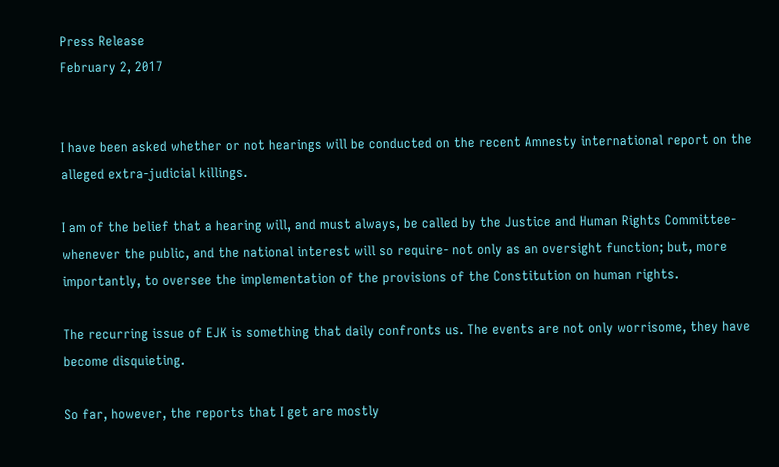Press Release
February 2, 2017


I have been asked whether or not hearings will be conducted on the recent Amnesty international report on the alleged extra-judicial killings.

I am of the belief that a hearing will, and must always, be called by the Justice and Human Rights Committee- whenever the public, and the national interest will so require- not only as an oversight function; but, more importantly, to oversee the implementation of the provisions of the Constitution on human rights.

The recurring issue of EJK is something that daily confronts us. The events are not only worrisome, they have become disquieting.

So far, however, the reports that I get are mostly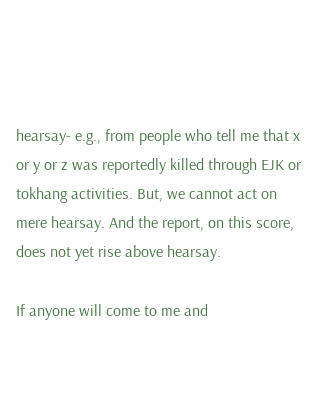hearsay- e.g., from people who tell me that x or y or z was reportedly killed through EJK or tokhang activities. But, we cannot act on mere hearsay. And the report, on this score, does not yet rise above hearsay.

If anyone will come to me and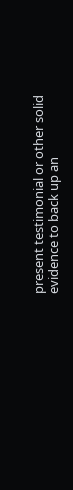present testimonial or other solid evidence to back up an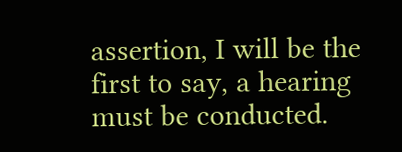assertion, I will be the first to say, a hearing must be conducted.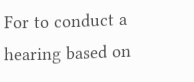For to conduct a hearing based on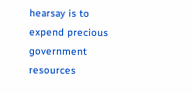hearsay is to expend precious government resources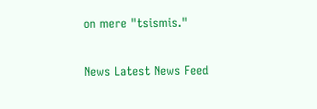on mere "tsismis."

News Latest News Feed